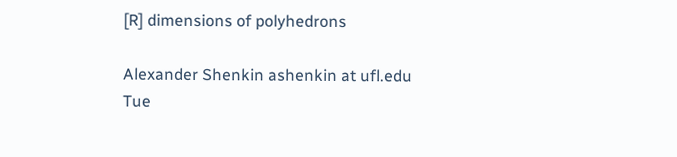[R] dimensions of polyhedrons

Alexander Shenkin ashenkin at ufl.edu
Tue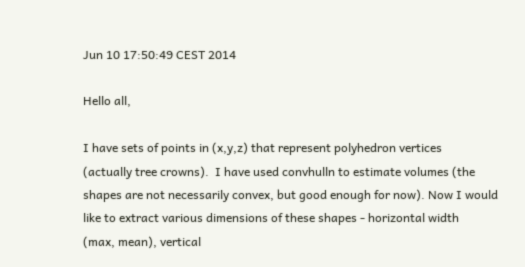Jun 10 17:50:49 CEST 2014

Hello all,

I have sets of points in (x,y,z) that represent polyhedron vertices
(actually tree crowns).  I have used convhulln to estimate volumes (the
shapes are not necessarily convex, but good enough for now). Now I would
like to extract various dimensions of these shapes - horizontal width
(max, mean), vertical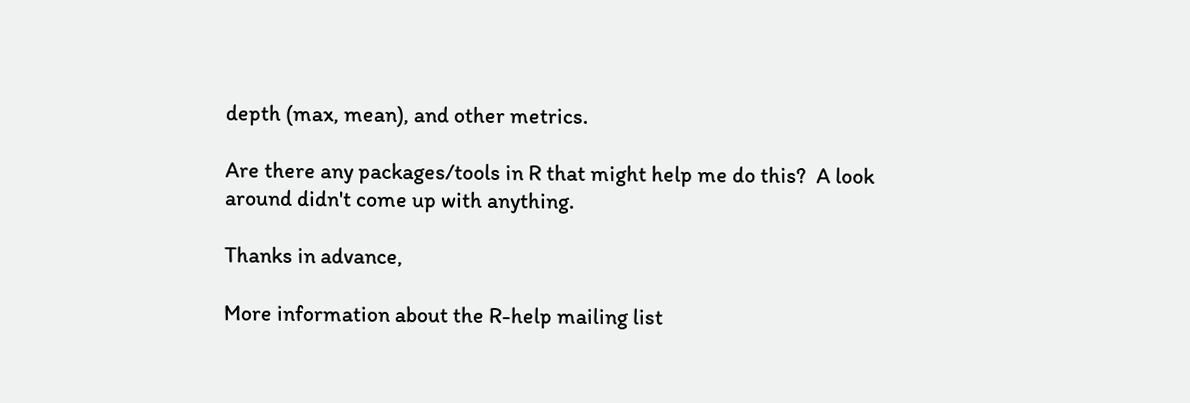depth (max, mean), and other metrics.

Are there any packages/tools in R that might help me do this?  A look
around didn't come up with anything.

Thanks in advance,

More information about the R-help mailing list